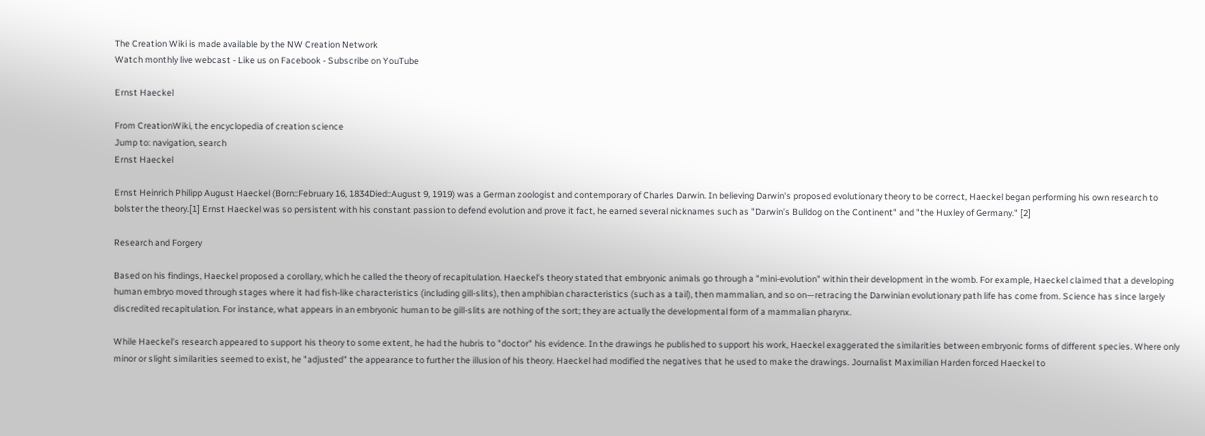The Creation Wiki is made available by the NW Creation Network
Watch monthly live webcast - Like us on Facebook - Subscribe on YouTube

Ernst Haeckel

From CreationWiki, the encyclopedia of creation science
Jump to: navigation, search
Ernst Haeckel

Ernst Heinrich Philipp August Haeckel (Born::February 16, 1834Died::August 9, 1919) was a German zoologist and contemporary of Charles Darwin. In believing Darwin's proposed evolutionary theory to be correct, Haeckel began performing his own research to bolster the theory.[1] Ernst Haeckel was so persistent with his constant passion to defend evolution and prove it fact, he earned several nicknames such as "Darwin’s Bulldog on the Continent" and "the Huxley of Germany." [2]

Research and Forgery

Based on his findings, Haeckel proposed a corollary, which he called the theory of recapitulation. Haeckel's theory stated that embryonic animals go through a "mini-evolution" within their development in the womb. For example, Haeckel claimed that a developing human embryo moved through stages where it had fish-like characteristics (including gill-slits), then amphibian characteristics (such as a tail), then mammalian, and so on—retracing the Darwinian evolutionary path life has come from. Science has since largely discredited recapitulation. For instance, what appears in an embryonic human to be gill-slits are nothing of the sort; they are actually the developmental form of a mammalian pharynx.

While Haeckel's research appeared to support his theory to some extent, he had the hubris to "doctor" his evidence. In the drawings he published to support his work, Haeckel exaggerated the similarities between embryonic forms of different species. Where only minor or slight similarities seemed to exist, he "adjusted" the appearance to further the illusion of his theory. Haeckel had modified the negatives that he used to make the drawings. Journalist Maximilian Harden forced Haeckel to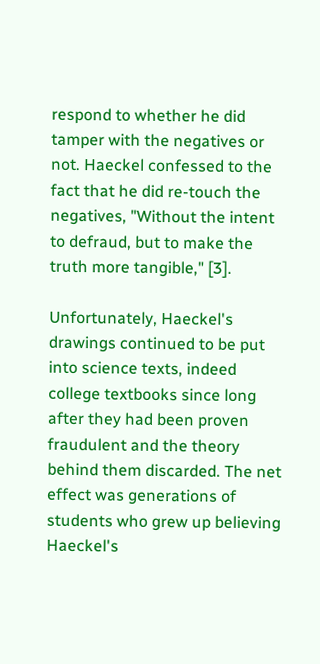respond to whether he did tamper with the negatives or not. Haeckel confessed to the fact that he did re-touch the negatives, "Without the intent to defraud, but to make the truth more tangible," [3].

Unfortunately, Haeckel's drawings continued to be put into science texts, indeed college textbooks since long after they had been proven fraudulent and the theory behind them discarded. The net effect was generations of students who grew up believing Haeckel's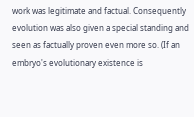work was legitimate and factual. Consequently evolution was also given a special standing and seen as factually proven even more so. (If an embryo's evolutionary existence is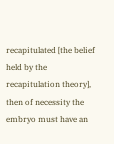recapitulated [the belief held by the recapitulation theory], then of necessity the embryo must have an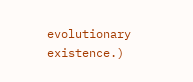evolutionary existence.)